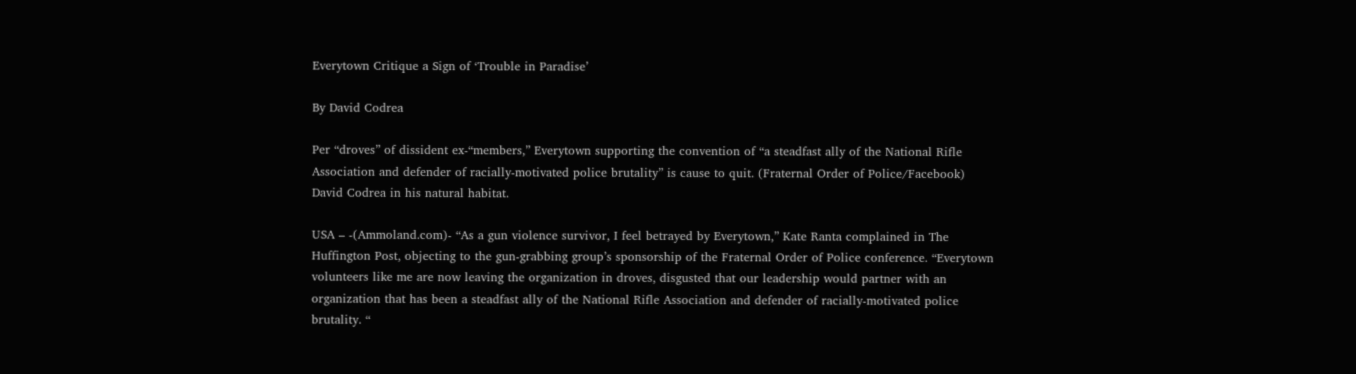Everytown Critique a Sign of ‘Trouble in Paradise’

By David Codrea

Per “droves” of dissident ex-“members,” Everytown supporting the convention of “a steadfast ally of the National Rifle Association and defender of racially-motivated police brutality” is cause to quit. (Fraternal Order of Police/Facebook)
David Codrea in his natural habitat.

USA – -(Ammoland.com)- “As a gun violence survivor, I feel betrayed by Everytown,” Kate Ranta complained in The Huffington Post, objecting to the gun-grabbing group’s sponsorship of the Fraternal Order of Police conference. “Everytown volunteers like me are now leaving the organization in droves, disgusted that our leadership would partner with an organization that has been a steadfast ally of the National Rifle Association and defender of racially-motivated police brutality. “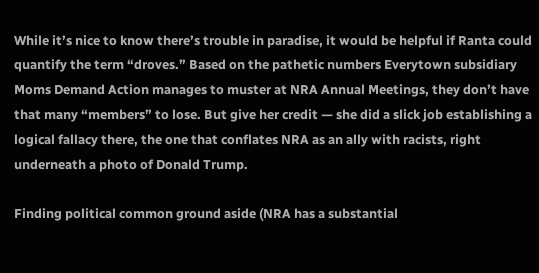While it’s nice to know there’s trouble in paradise, it would be helpful if Ranta could quantify the term “droves.” Based on the pathetic numbers Everytown subsidiary Moms Demand Action manages to muster at NRA Annual Meetings, they don’t have that many “members” to lose. But give her credit — she did a slick job establishing a logical fallacy there, the one that conflates NRA as an ally with racists, right underneath a photo of Donald Trump.

Finding political common ground aside (NRA has a substantial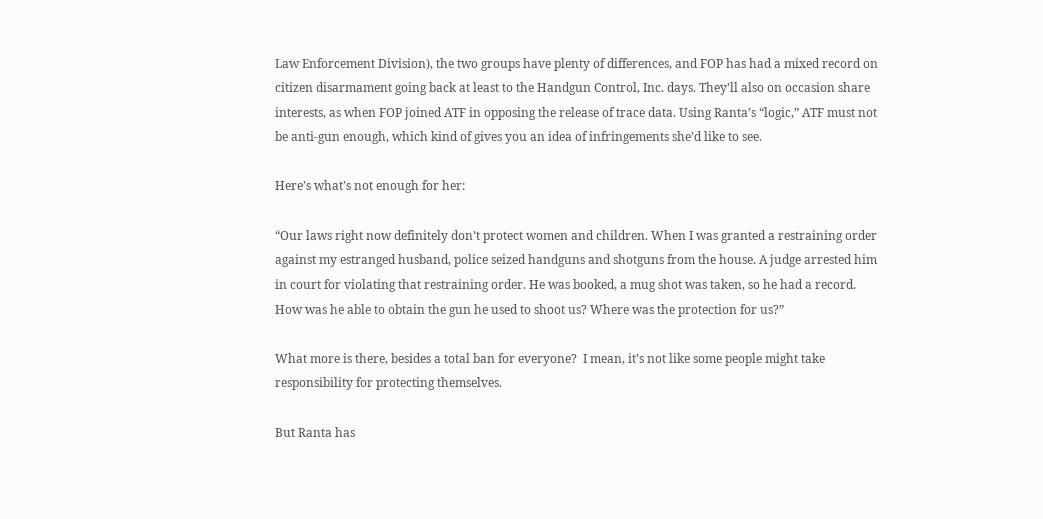Law Enforcement Division), the two groups have plenty of differences, and FOP has had a mixed record on citizen disarmament going back at least to the Handgun Control, Inc. days. They’ll also on occasion share interests, as when FOP joined ATF in opposing the release of trace data. Using Ranta’s “logic,” ATF must not be anti-gun enough, which kind of gives you an idea of infringements she’d like to see.

Here’s what’s not enough for her:

“Our laws right now definitely don’t protect women and children. When I was granted a restraining order against my estranged husband, police seized handguns and shotguns from the house. A judge arrested him in court for violating that restraining order. He was booked, a mug shot was taken, so he had a record. How was he able to obtain the gun he used to shoot us? Where was the protection for us?”

What more is there, besides a total ban for everyone?  I mean, it’s not like some people might take responsibility for protecting themselves.

But Ranta has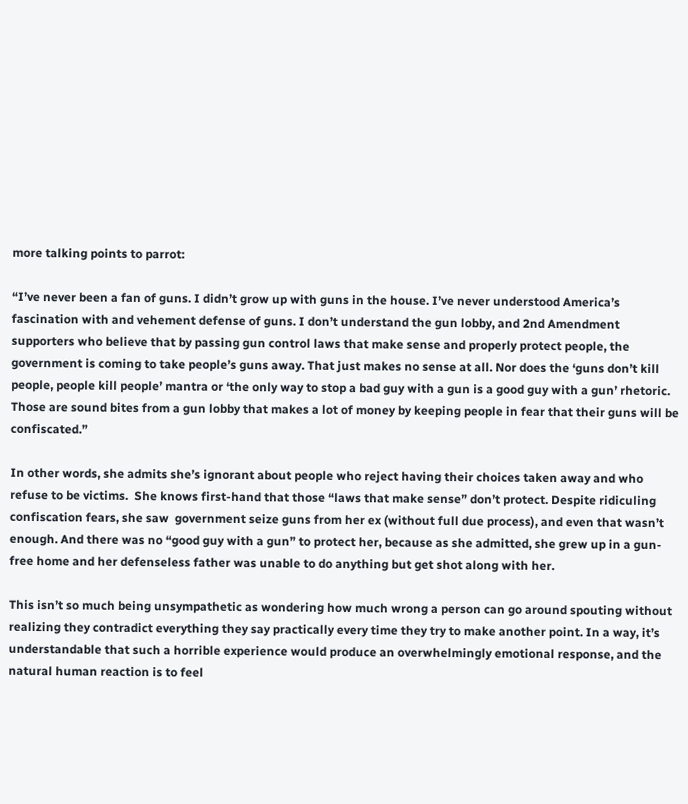more talking points to parrot:

“I’ve never been a fan of guns. I didn’t grow up with guns in the house. I’ve never understood America’s fascination with and vehement defense of guns. I don’t understand the gun lobby, and 2nd Amendment supporters who believe that by passing gun control laws that make sense and properly protect people, the government is coming to take people’s guns away. That just makes no sense at all. Nor does the ‘guns don’t kill people, people kill people’ mantra or ‘the only way to stop a bad guy with a gun is a good guy with a gun’ rhetoric. Those are sound bites from a gun lobby that makes a lot of money by keeping people in fear that their guns will be confiscated.”

In other words, she admits she’s ignorant about people who reject having their choices taken away and who refuse to be victims.  She knows first-hand that those “laws that make sense” don’t protect. Despite ridiculing confiscation fears, she saw  government seize guns from her ex (without full due process), and even that wasn’t enough. And there was no “good guy with a gun” to protect her, because as she admitted, she grew up in a gun-free home and her defenseless father was unable to do anything but get shot along with her.

This isn’t so much being unsympathetic as wondering how much wrong a person can go around spouting without realizing they contradict everything they say practically every time they try to make another point. In a way, it’s understandable that such a horrible experience would produce an overwhelmingly emotional response, and the natural human reaction is to feel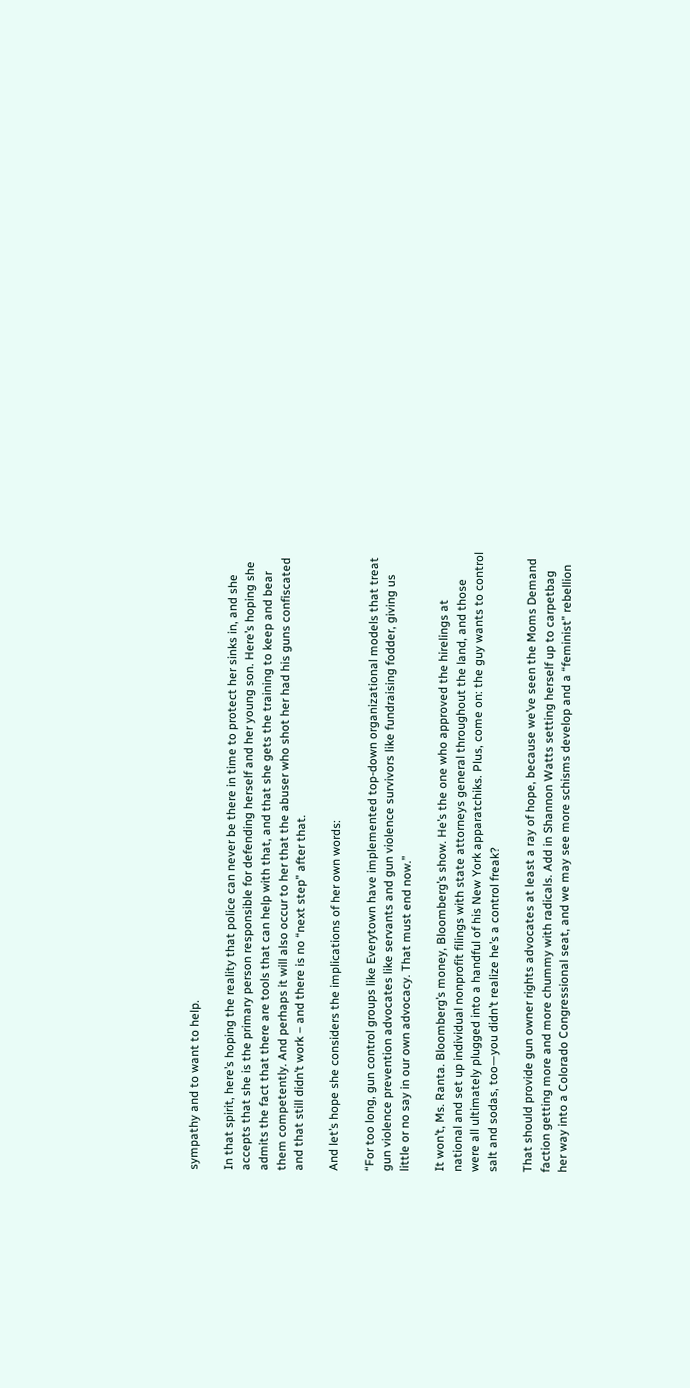sympathy and to want to help.

In that spirit, here’s hoping the reality that police can never be there in time to protect her sinks in, and she accepts that she is the primary person responsible for defending herself and her young son. Here’s hoping she admits the fact that there are tools that can help with that, and that she gets the training to keep and bear them competently. And perhaps it will also occur to her that the abuser who shot her had his guns confiscated and that still didn’t work – and there is no “next step” after that.

And let’s hope she considers the implications of her own words:

“For too long, gun control groups like Everytown have implemented top-down organizational models that treat gun violence prevention advocates like servants and gun violence survivors like fundraising fodder, giving us little or no say in our own advocacy. That must end now.”

It won’t, Ms. Ranta. Bloomberg’s money, Bloomberg’s show. He’s the one who approved the hirelings at national and set up individual nonprofit filings with state attorneys general throughout the land, and those were all ultimately plugged into a handful of his New York apparatchiks. Plus, come on: the guy wants to control salt and sodas, too—you didn’t realize he’s a control freak?

That should provide gun owner rights advocates at least a ray of hope, because we’ve seen the Moms Demand faction getting more and more chummy with radicals. Add in Shannon Watts setting herself up to carpetbag her way into a Colorado Congressional seat, and we may see more schisms develop and a “feminist” rebellion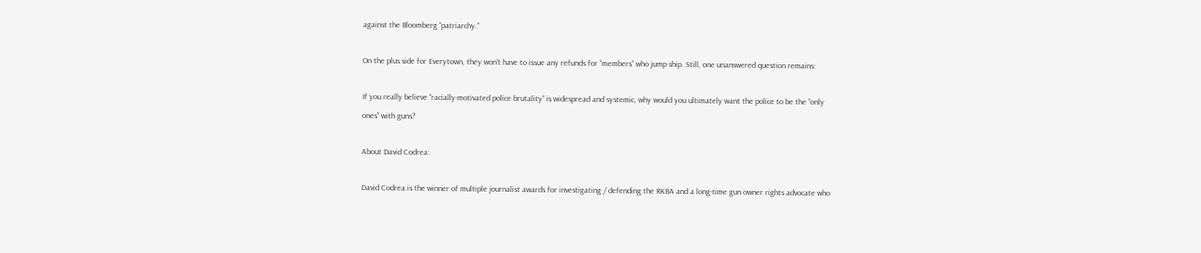against the Bloomberg “patriarchy.”

On the plus side for Everytown, they won't have to issue any refunds for “members” who jump ship. Still, one unanswered question remains:

If you really believe “racially-motivated police brutality” is widespread and systemic, why would you ultimately want the police to be the “only ones” with guns?

About David Codrea:

David Codrea is the winner of multiple journalist awards for investigating / defending the RKBA and a long-time gun owner rights advocate who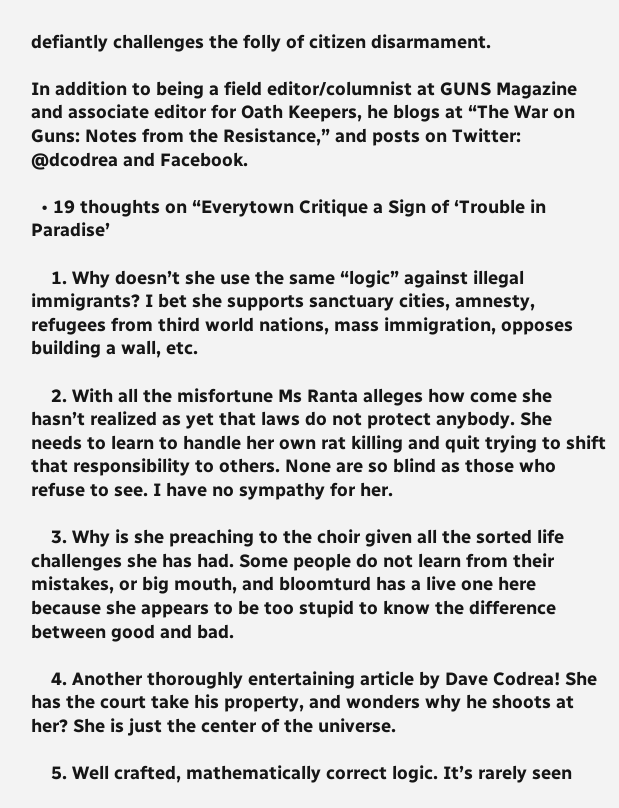defiantly challenges the folly of citizen disarmament.

In addition to being a field editor/columnist at GUNS Magazine and associate editor for Oath Keepers, he blogs at “The War on Guns: Notes from the Resistance,” and posts on Twitter: @dcodrea and Facebook.

  • 19 thoughts on “Everytown Critique a Sign of ‘Trouble in Paradise’

    1. Why doesn’t she use the same “logic” against illegal immigrants? I bet she supports sanctuary cities, amnesty, refugees from third world nations, mass immigration, opposes building a wall, etc.

    2. With all the misfortune Ms Ranta alleges how come she hasn’t realized as yet that laws do not protect anybody. She needs to learn to handle her own rat killing and quit trying to shift that responsibility to others. None are so blind as those who refuse to see. I have no sympathy for her.

    3. Why is she preaching to the choir given all the sorted life challenges she has had. Some people do not learn from their mistakes, or big mouth, and bloomturd has a live one here because she appears to be too stupid to know the difference between good and bad.

    4. Another thoroughly entertaining article by Dave Codrea! She has the court take his property, and wonders why he shoots at her? She is just the center of the universe.

    5. Well crafted, mathematically correct logic. It’s rarely seen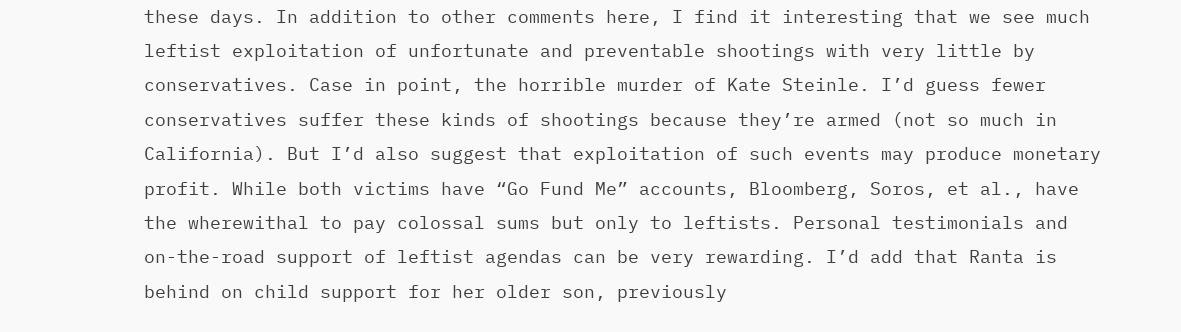these days. In addition to other comments here, I find it interesting that we see much leftist exploitation of unfortunate and preventable shootings with very little by conservatives. Case in point, the horrible murder of Kate Steinle. I’d guess fewer conservatives suffer these kinds of shootings because they’re armed (not so much in California). But I’d also suggest that exploitation of such events may produce monetary profit. While both victims have “Go Fund Me” accounts, Bloomberg, Soros, et al., have the wherewithal to pay colossal sums but only to leftists. Personal testimonials and on-the-road support of leftist agendas can be very rewarding. I’d add that Ranta is behind on child support for her older son, previously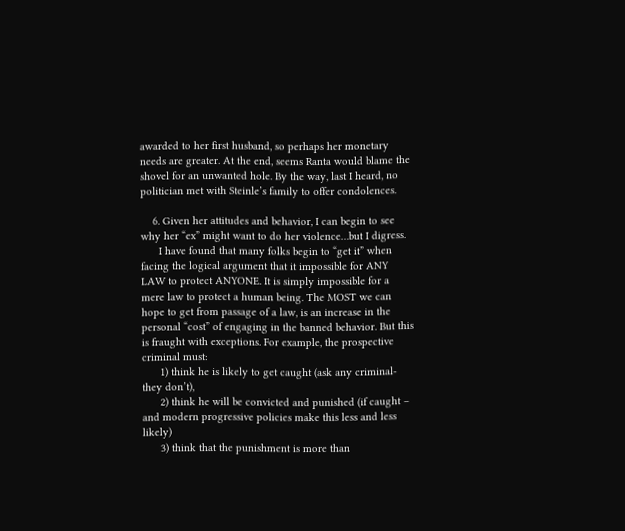awarded to her first husband, so perhaps her monetary needs are greater. At the end, seems Ranta would blame the shovel for an unwanted hole. By the way, last I heard, no politician met with Steinle’s family to offer condolences.

    6. Given her attitudes and behavior, I can begin to see why her “ex” might want to do her violence…but I digress.
      I have found that many folks begin to “get it” when facing the logical argument that it impossible for ANY LAW to protect ANYONE. It is simply impossible for a mere law to protect a human being. The MOST we can hope to get from passage of a law, is an increase in the personal “cost” of engaging in the banned behavior. But this is fraught with exceptions. For example, the prospective criminal must:
      1) think he is likely to get caught (ask any criminal-they don’t),
      2) think he will be convicted and punished (if caught – and modern progressive policies make this less and less likely)
      3) think that the punishment is more than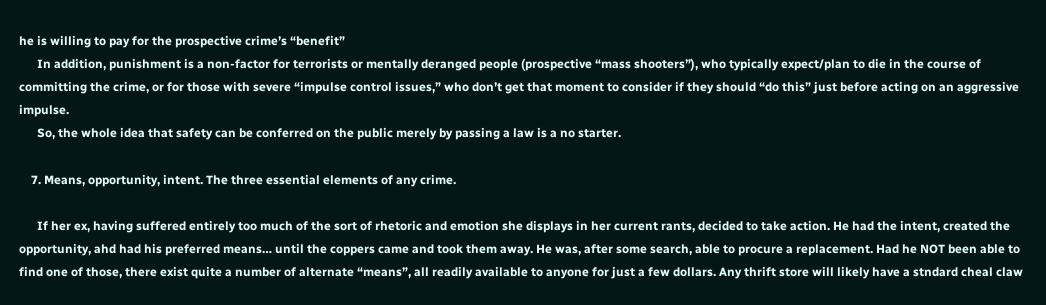he is willing to pay for the prospective crime’s “benefit”
      In addition, punishment is a non-factor for terrorists or mentally deranged people (prospective “mass shooters”), who typically expect/plan to die in the course of committing the crime, or for those with severe “impulse control issues,” who don’t get that moment to consider if they should “do this” just before acting on an aggressive impulse.
      So, the whole idea that safety can be conferred on the public merely by passing a law is a no starter.

    7. Means, opportunity, intent. The three essential elements of any crime.

      If her ex, having suffered entirely too much of the sort of rhetoric and emotion she displays in her current rants, decided to take action. He had the intent, created the opportunity, ahd had his preferred means… until the coppers came and took them away. He was, after some search, able to procure a replacement. Had he NOT been able to find one of those, there exist quite a number of alternate “means”, all readily available to anyone for just a few dollars. Any thrift store will likely have a stndard cheal claw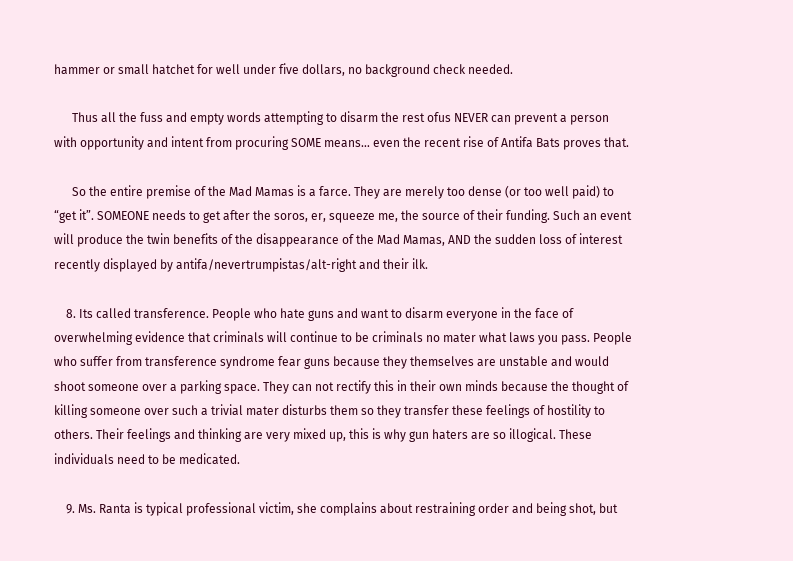hammer or small hatchet for well under five dollars, no background check needed.

      Thus all the fuss and empty words attempting to disarm the rest ofus NEVER can prevent a person with opportunity and intent from procuring SOME means… even the recent rise of Antifa Bats proves that.

      So the entire premise of the Mad Mamas is a farce. They are merely too dense (or too well paid) to “get it”. SOMEONE needs to get after the soros, er, squeeze me, the source of their funding. Such an event will produce the twin benefits of the disappearance of the Mad Mamas, AND the sudden loss of interest recently displayed by antifa/nevertrumpistas/alt-right and their ilk.

    8. Its called transference. People who hate guns and want to disarm everyone in the face of overwhelming evidence that criminals will continue to be criminals no mater what laws you pass. People who suffer from transference syndrome fear guns because they themselves are unstable and would shoot someone over a parking space. They can not rectify this in their own minds because the thought of killing someone over such a trivial mater disturbs them so they transfer these feelings of hostility to others. Their feelings and thinking are very mixed up, this is why gun haters are so illogical. These individuals need to be medicated.

    9. Ms. Ranta is typical professional victim, she complains about restraining order and being shot, but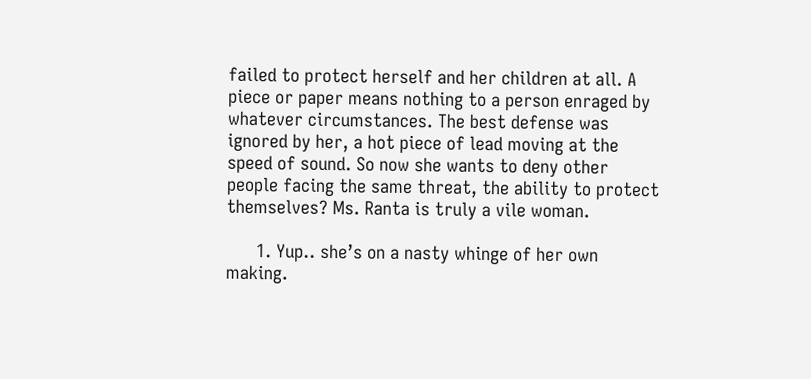failed to protect herself and her children at all. A piece or paper means nothing to a person enraged by whatever circumstances. The best defense was ignored by her, a hot piece of lead moving at the speed of sound. So now she wants to deny other people facing the same threat, the ability to protect themselves? Ms. Ranta is truly a vile woman.

      1. Yup.. she’s on a nasty whinge of her own making.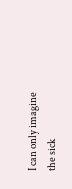I can only imagine the sick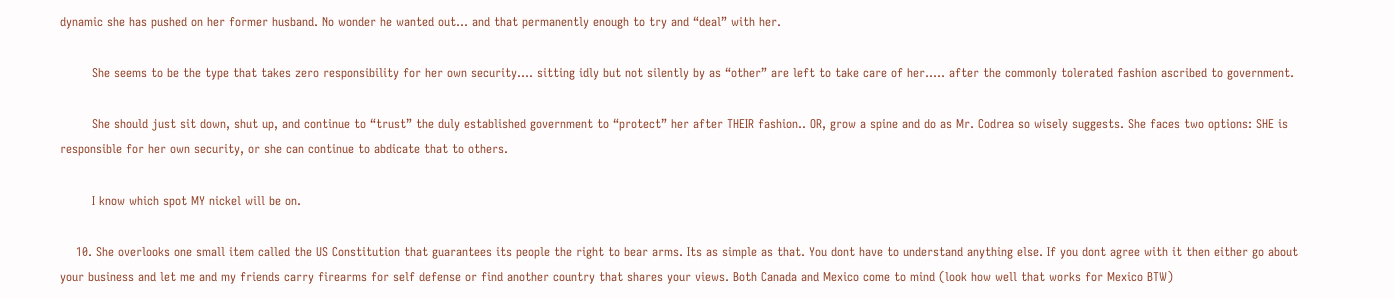dynamic she has pushed on her former husband. No wonder he wanted out… and that permanently enough to try and “deal” with her.

        She seems to be the type that takes zero responsibility for her own security…. sitting idly but not silently by as “other” are left to take care of her….. after the commonly tolerated fashion ascribed to government.

        She should just sit down, shut up, and continue to “trust” the duly established government to “protect” her after THEIR fashion.. OR, grow a spine and do as Mr. Codrea so wisely suggests. She faces two options: SHE is responsible for her own security, or she can continue to abdicate that to others.

        I know which spot MY nickel will be on.

    10. She overlooks one small item called the US Constitution that guarantees its people the right to bear arms. Its as simple as that. You dont have to understand anything else. If you dont agree with it then either go about your business and let me and my friends carry firearms for self defense or find another country that shares your views. Both Canada and Mexico come to mind (look how well that works for Mexico BTW)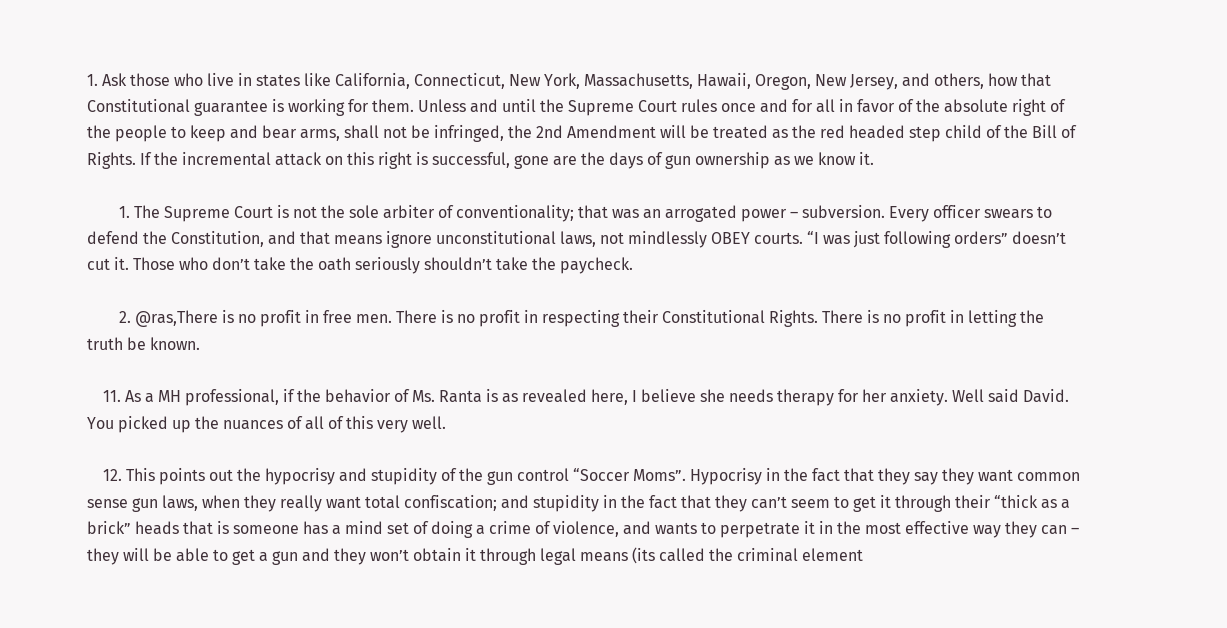1. Ask those who live in states like California, Connecticut, New York, Massachusetts, Hawaii, Oregon, New Jersey, and others, how that Constitutional guarantee is working for them. Unless and until the Supreme Court rules once and for all in favor of the absolute right of the people to keep and bear arms, shall not be infringed, the 2nd Amendment will be treated as the red headed step child of the Bill of Rights. If the incremental attack on this right is successful, gone are the days of gun ownership as we know it.

        1. The Supreme Court is not the sole arbiter of conventionality; that was an arrogated power – subversion. Every officer swears to defend the Constitution, and that means ignore unconstitutional laws, not mindlessly OBEY courts. “I was just following orders” doesn’t cut it. Those who don’t take the oath seriously shouldn’t take the paycheck.

        2. @ras,There is no profit in free men. There is no profit in respecting their Constitutional Rights. There is no profit in letting the truth be known.

    11. As a MH professional, if the behavior of Ms. Ranta is as revealed here, I believe she needs therapy for her anxiety. Well said David. You picked up the nuances of all of this very well.

    12. This points out the hypocrisy and stupidity of the gun control “Soccer Moms”. Hypocrisy in the fact that they say they want common sense gun laws, when they really want total confiscation; and stupidity in the fact that they can’t seem to get it through their “thick as a brick” heads that is someone has a mind set of doing a crime of violence, and wants to perpetrate it in the most effective way they can – they will be able to get a gun and they won’t obtain it through legal means (its called the criminal element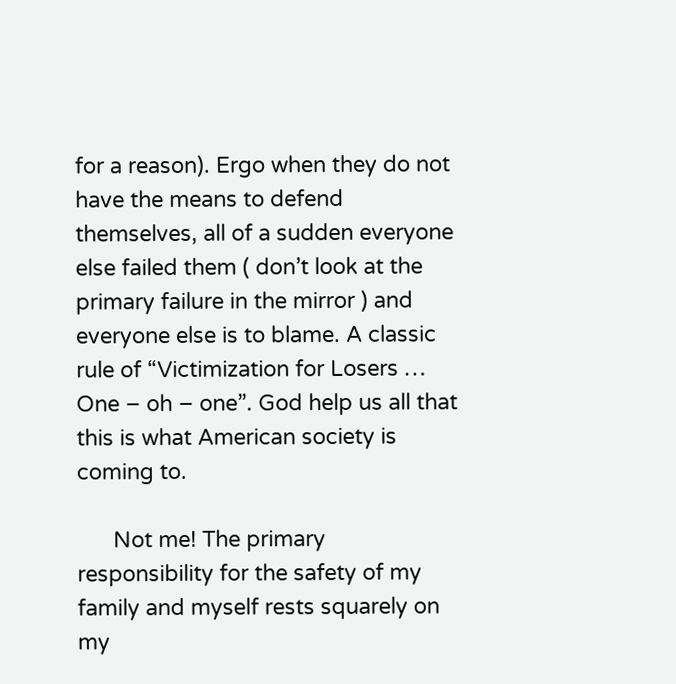for a reason). Ergo when they do not have the means to defend themselves, all of a sudden everyone else failed them ( don’t look at the primary failure in the mirror ) and everyone else is to blame. A classic rule of “Victimization for Losers … One – oh – one”. God help us all that this is what American society is coming to.

      Not me! The primary responsibility for the safety of my family and myself rests squarely on my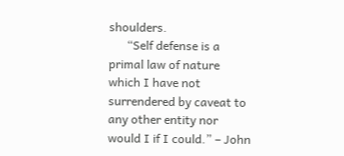shoulders.
      “Self defense is a primal law of nature which I have not surrendered by caveat to any other entity nor would I if I could.” – John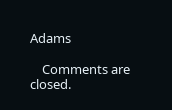Adams

    Comments are closed.